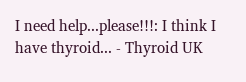I need help...please!!!: I think I have thyroid... - Thyroid UK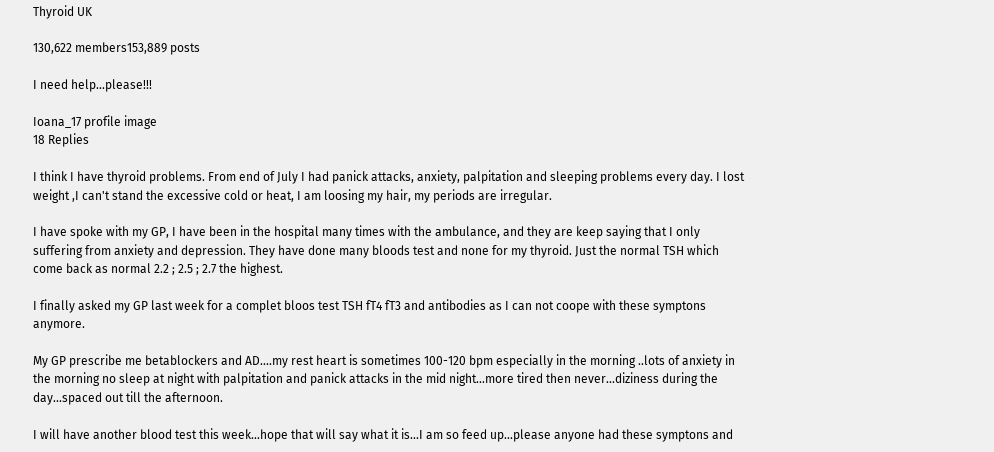Thyroid UK

130,622 members153,889 posts

I need help...please!!!

Ioana_17 profile image
18 Replies

I think I have thyroid problems. From end of July I had panick attacks, anxiety, palpitation and sleeping problems every day. I lost weight ,I can't stand the excessive cold or heat, I am loosing my hair, my periods are irregular.

I have spoke with my GP, I have been in the hospital many times with the ambulance, and they are keep saying that I only suffering from anxiety and depression. They have done many bloods test and none for my thyroid. Just the normal TSH which come back as normal 2.2 ; 2.5 ; 2.7 the highest.

I finally asked my GP last week for a complet bloos test TSH fT4 fT3 and antibodies as I can not coope with these symptons anymore.

My GP prescribe me betablockers and AD....my rest heart is sometimes 100-120 bpm especially in the morning ..lots of anxiety in the morning no sleep at night with palpitation and panick attacks in the mid night...more tired then never...diziness during the day...spaced out till the afternoon.

I will have another blood test this week...hope that will say what it is...I am so feed up...please anyone had these symptons and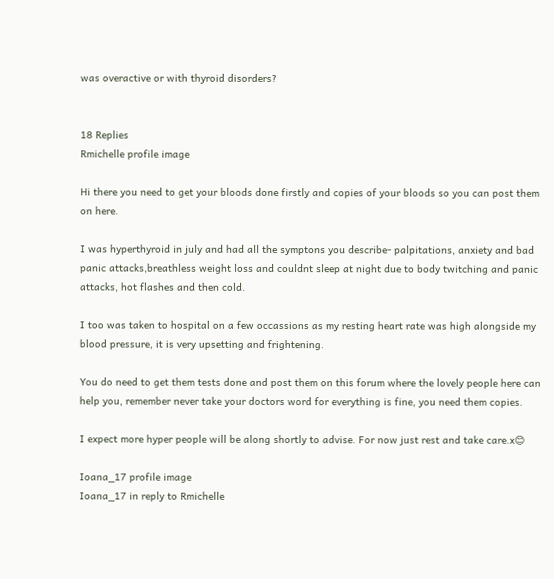was overactive or with thyroid disorders?


18 Replies
Rmichelle profile image

Hi there you need to get your bloods done firstly and copies of your bloods so you can post them on here.

I was hyperthyroid in july and had all the symptons you describe- palpitations, anxiety and bad panic attacks,breathless weight loss and couldnt sleep at night due to body twitching and panic attacks, hot flashes and then cold.

I too was taken to hospital on a few occassions as my resting heart rate was high alongside my blood pressure, it is very upsetting and frightening.

You do need to get them tests done and post them on this forum where the lovely people here can help you, remember never take your doctors word for everything is fine, you need them copies.

I expect more hyper people will be along shortly to advise. For now just rest and take care.x😊

Ioana_17 profile image
Ioana_17 in reply to Rmichelle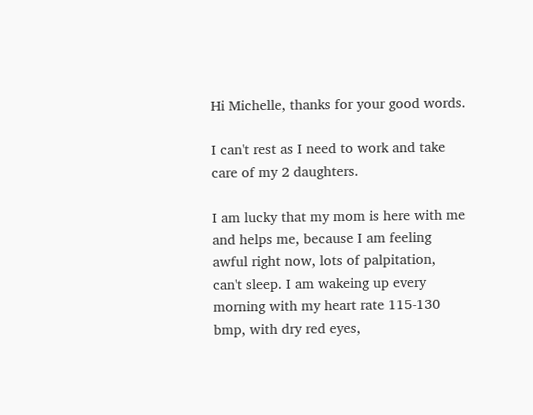Hi Michelle, thanks for your good words.

I can't rest as I need to work and take care of my 2 daughters.

I am lucky that my mom is here with me and helps me, because I am feeling awful right now, lots of palpitation, can't sleep. I am wakeing up every morning with my heart rate 115-130 bmp, with dry red eyes,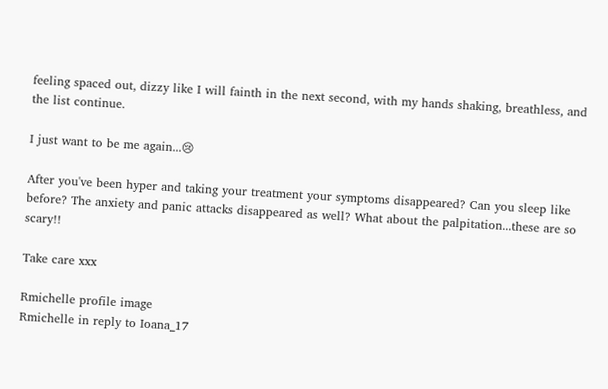feeling spaced out, dizzy like I will fainth in the next second, with my hands shaking, breathless, and the list continue.

I just want to be me again...😢

After you've been hyper and taking your treatment your symptoms disappeared? Can you sleep like before? The anxiety and panic attacks disappeared as well? What about the palpitation...these are so scary!!

Take care xxx

Rmichelle profile image
Rmichelle in reply to Ioana_17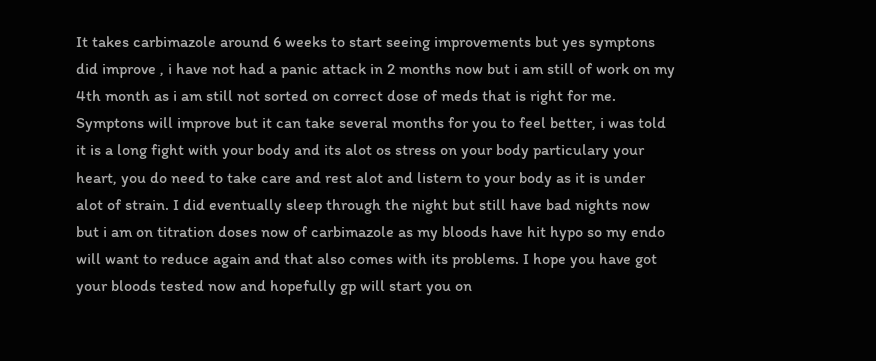It takes carbimazole around 6 weeks to start seeing improvements but yes symptons did improve , i have not had a panic attack in 2 months now but i am still of work on my 4th month as i am still not sorted on correct dose of meds that is right for me. Symptons will improve but it can take several months for you to feel better, i was told it is a long fight with your body and its alot os stress on your body particulary your heart, you do need to take care and rest alot and listern to your body as it is under alot of strain. I did eventually sleep through the night but still have bad nights now but i am on titration doses now of carbimazole as my bloods have hit hypo so my endo will want to reduce again and that also comes with its problems. I hope you have got your bloods tested now and hopefully gp will start you on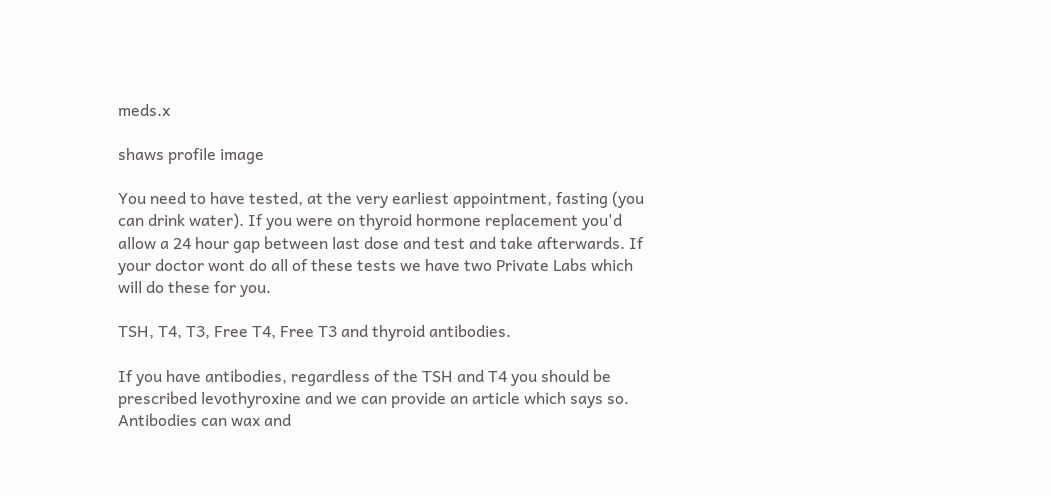meds.x

shaws profile image

You need to have tested, at the very earliest appointment, fasting (you can drink water). If you were on thyroid hormone replacement you'd allow a 24 hour gap between last dose and test and take afterwards. If your doctor wont do all of these tests we have two Private Labs which will do these for you.

TSH, T4, T3, Free T4, Free T3 and thyroid antibodies.

If you have antibodies, regardless of the TSH and T4 you should be prescribed levothyroxine and we can provide an article which says so. Antibodies can wax and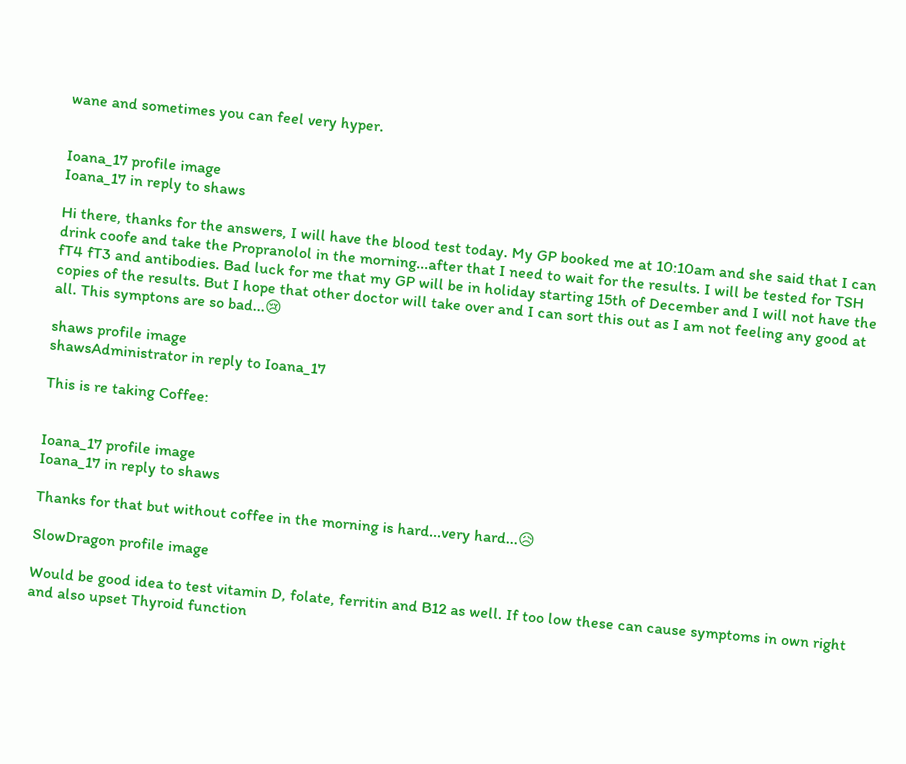wane and sometimes you can feel very hyper.


Ioana_17 profile image
Ioana_17 in reply to shaws

Hi there, thanks for the answers, I will have the blood test today. My GP booked me at 10:10am and she said that I can drink coofe and take the Propranolol in the morning...after that I need to wait for the results. I will be tested for TSH fT4 fT3 and antibodies. Bad luck for me that my GP will be in holiday starting 15th of December and I will not have the copies of the results. But I hope that other doctor will take over and I can sort this out as I am not feeling any good at all. This symptons are so bad...😢

shaws profile image
shawsAdministrator in reply to Ioana_17

This is re taking Coffee:


Ioana_17 profile image
Ioana_17 in reply to shaws

Thanks for that but without coffee in the morning is hard...very hard...😥

SlowDragon profile image

Would be good idea to test vitamin D, folate, ferritin and B12 as well. If too low these can cause symptoms in own right and also upset Thyroid function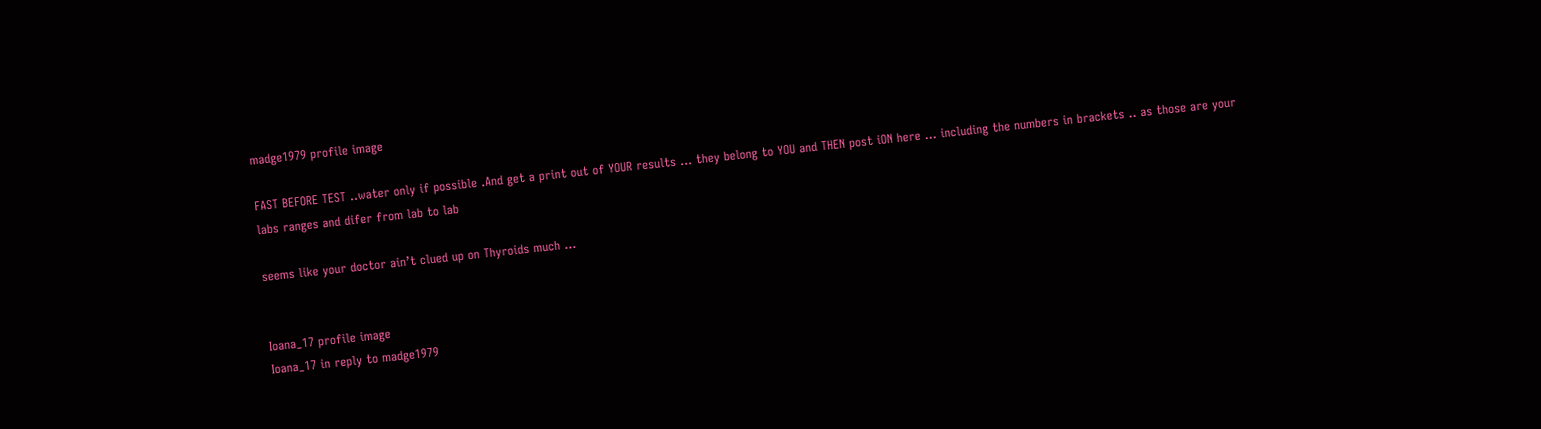madge1979 profile image

FAST BEFORE TEST ..water only if possible .And get a print out of YOUR results ... they belong to YOU and THEN post iON here ... including the numbers in brackets .. as those are your labs ranges and difer from lab to lab

seems like your doctor ain’t clued up on Thyroids much ...


Ioana_17 profile image
Ioana_17 in reply to madge1979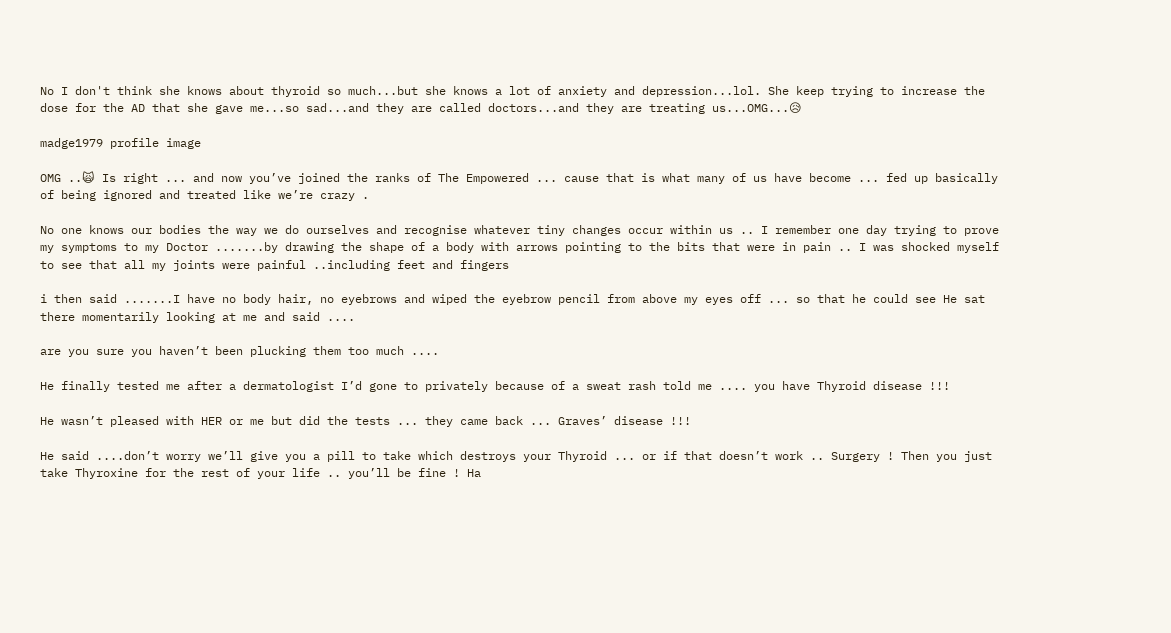No I don't think she knows about thyroid so much...but she knows a lot of anxiety and depression...lol. She keep trying to increase the dose for the AD that she gave me...so sad...and they are called doctors...and they are treating us...OMG...😥

madge1979 profile image

OMG ..🙀 Is right ... and now you’ve joined the ranks of The Empowered ... cause that is what many of us have become ... fed up basically of being ignored and treated like we’re crazy .

No one knows our bodies the way we do ourselves and recognise whatever tiny changes occur within us .. I remember one day trying to prove my symptoms to my Doctor .......by drawing the shape of a body with arrows pointing to the bits that were in pain .. I was shocked myself to see that all my joints were painful ..including feet and fingers

i then said .......I have no body hair, no eyebrows and wiped the eyebrow pencil from above my eyes off ... so that he could see He sat there momentarily looking at me and said ....

are you sure you haven’t been plucking them too much ....

He finally tested me after a dermatologist I’d gone to privately because of a sweat rash told me .... you have Thyroid disease !!!

He wasn’t pleased with HER or me but did the tests ... they came back ... Graves’ disease !!!

He said ....don’t worry we’ll give you a pill to take which destroys your Thyroid ... or if that doesn’t work .. Surgery ! Then you just take Thyroxine for the rest of your life .. you’ll be fine ! Ha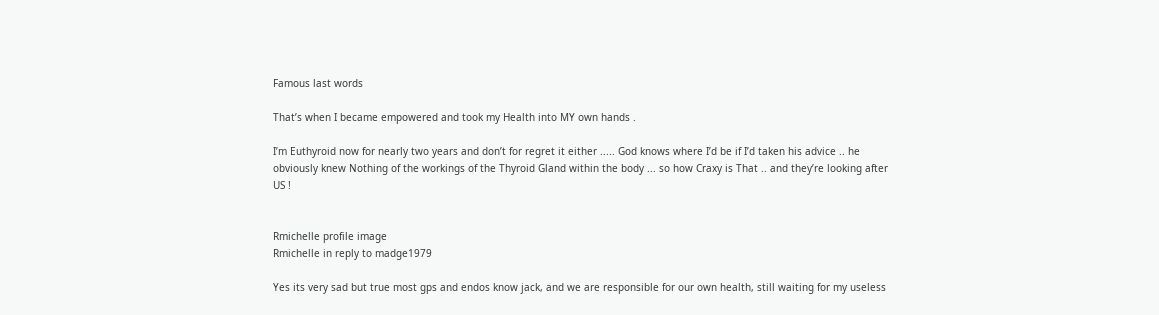Famous last words

That’s when I became empowered and took my Health into MY own hands .

I’m Euthyroid now for nearly two years and don’t for regret it either ..... God knows where I’d be if I’d taken his advice .. he obviously knew Nothing of the workings of the Thyroid Gland within the body ... so how Craxy is That .. and they’re looking after US !


Rmichelle profile image
Rmichelle in reply to madge1979

Yes its very sad but true most gps and endos know jack, and we are responsible for our own health, still waiting for my useless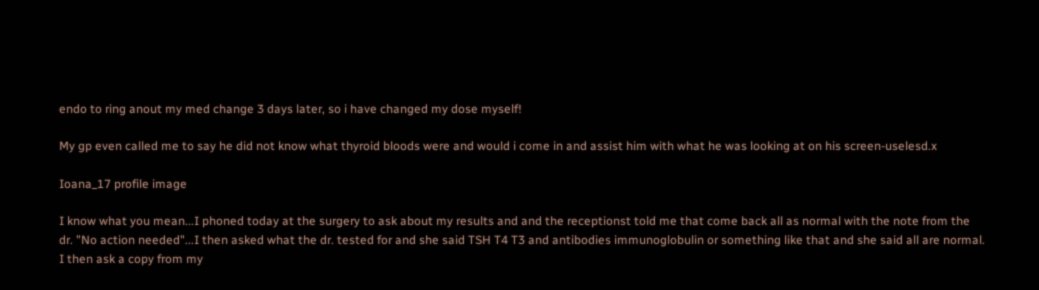endo to ring anout my med change 3 days later, so i have changed my dose myself!

My gp even called me to say he did not know what thyroid bloods were and would i come in and assist him with what he was looking at on his screen-uselesd.x

Ioana_17 profile image

I know what you mean...I phoned today at the surgery to ask about my results and and the receptionst told me that come back all as normal with the note from the dr. "No action needed"...I then asked what the dr. tested for and she said TSH T4 T3 and antibodies immunoglobulin or something like that and she said all are normal. I then ask a copy from my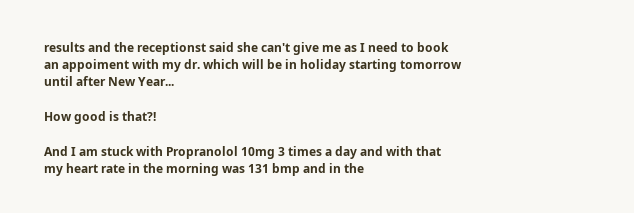results and the receptionst said she can't give me as I need to book an appoiment with my dr. which will be in holiday starting tomorrow until after New Year...

How good is that?!

And I am stuck with Propranolol 10mg 3 times a day and with that my heart rate in the morning was 131 bmp and in the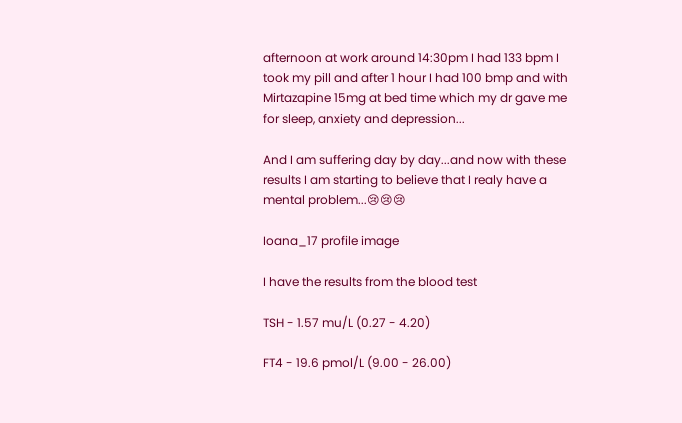afternoon at work around 14:30pm I had 133 bpm I took my pill and after 1 hour I had 100 bmp and with Mirtazapine 15mg at bed time which my dr gave me for sleep, anxiety and depression...

And I am suffering day by day...and now with these results I am starting to believe that I realy have a mental problem...😢😢😢

Ioana_17 profile image

I have the results from the blood test

TSH - 1.57 mu/L (0.27 - 4.20)

FT4 - 19.6 pmol/L (9.00 - 26.00)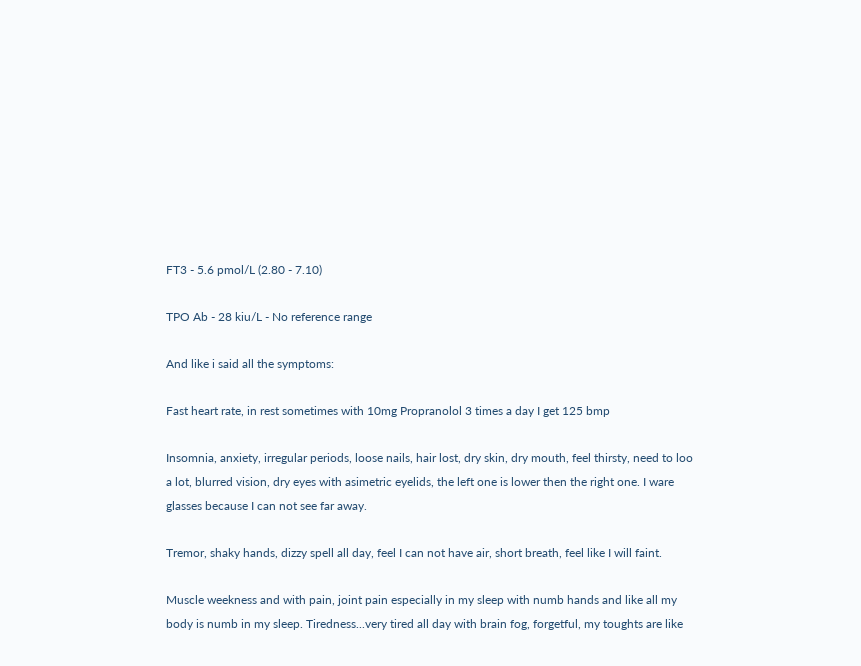FT3 - 5.6 pmol/L (2.80 - 7.10)

TPO Ab - 28 kiu/L - No reference range

And like i said all the symptoms:

Fast heart rate, in rest sometimes with 10mg Propranolol 3 times a day I get 125 bmp

Insomnia, anxiety, irregular periods, loose nails, hair lost, dry skin, dry mouth, feel thirsty, need to loo a lot, blurred vision, dry eyes with asimetric eyelids, the left one is lower then the right one. I ware glasses because I can not see far away.

Tremor, shaky hands, dizzy spell all day, feel I can not have air, short breath, feel like I will faint.

Muscle weekness and with pain, joint pain especially in my sleep with numb hands and like all my body is numb in my sleep. Tiredness...very tired all day with brain fog, forgetful, my toughts are like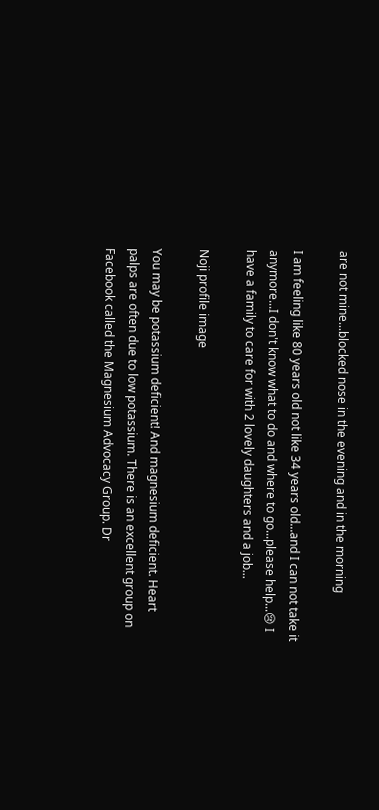are not mine...blocked nose in the evening and in the morning

I am feeling like 80 years old not like 34 years old...and I can not take it anymore...I don't know what to do and where to go...please help...😢 I have a family to care for with 2 lovely daughters and a job...

Noji profile image

You may be potassium deficient! And magnesium deficient. Heart palps are often due to low potassium. There is an excellent group on Facebook called the Magnesium Advocacy Group. Dr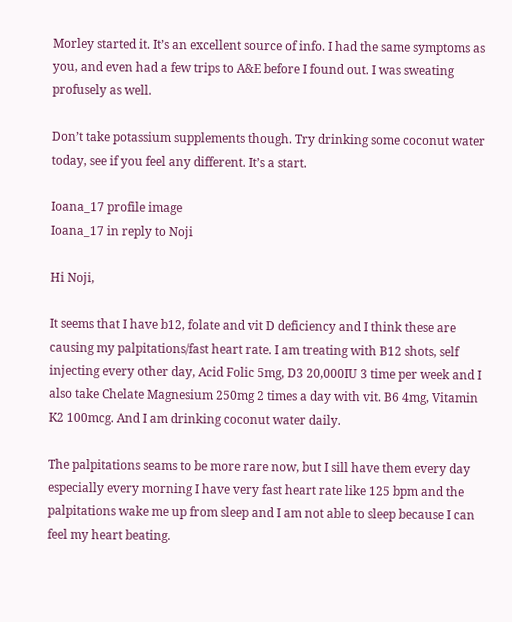Morley started it. It’s an excellent source of info. I had the same symptoms as you, and even had a few trips to A&E before I found out. I was sweating profusely as well.

Don’t take potassium supplements though. Try drinking some coconut water today, see if you feel any different. It’s a start.

Ioana_17 profile image
Ioana_17 in reply to Noji

Hi Noji,

It seems that I have b12, folate and vit D deficiency and I think these are causing my palpitations/fast heart rate. I am treating with B12 shots, self injecting every other day, Acid Folic 5mg, D3 20,000IU 3 time per week and I also take Chelate Magnesium 250mg 2 times a day with vit. B6 4mg, Vitamin K2 100mcg. And I am drinking coconut water daily.

The palpitations seams to be more rare now, but I sill have them every day especially every morning I have very fast heart rate like 125 bpm and the palpitations wake me up from sleep and I am not able to sleep because I can feel my heart beating.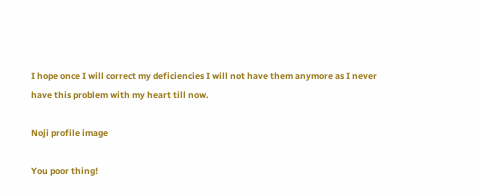I hope once I will correct my deficiencies I will not have them anymore as I never have this problem with my heart till now.

Noji profile image

You poor thing!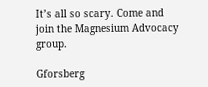It’s all so scary. Come and join the Magnesium Advocacy group.

Gforsberg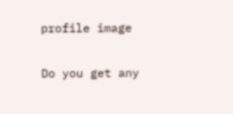profile image

Do you get any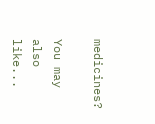medicines?

You may also like...